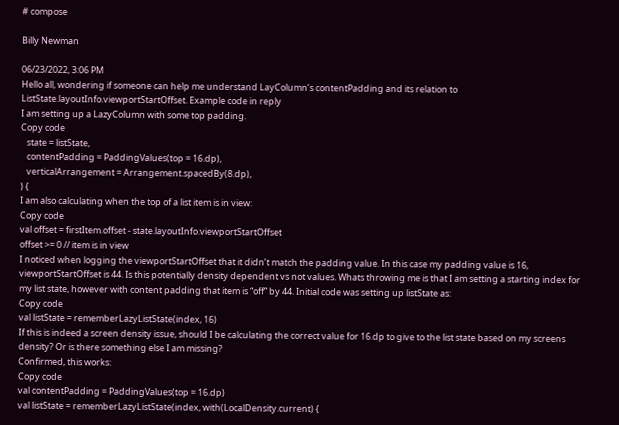# compose

Billy Newman

06/23/2022, 3:06 PM
Hello all, wondering if someone can help me understand LayColumn’s contentPadding and its relation to ListState.layoutInfo.viewportStartOffset. Example code in reply
I am setting up a LazyColumn with some top padding.
Copy code
   state = listState,
   contentPadding = PaddingValues(top = 16.dp),
   verticalArrangement = Arrangement.spacedBy(8.dp),
) {
I am also calculating when the top of a list item is in view:
Copy code
val offset = firstItem.offset - state.layoutInfo.viewportStartOffset
offset >= 0 // item is in view
I noticed when logging the viewportStartOffset that it didn’t match the padding value. In this case my padding value is 16, viewportStartOffset is 44. Is this potentially density dependent vs not values. Whats throwing me is that I am setting a starting index for my list state, however with content padding that item is “off” by 44. Initial code was setting up listState as:
Copy code
val listState = rememberLazyListState(index, 16)
If this is indeed a screen density issue, should I be calculating the correct value for 16.dp to give to the list state based on my screens density? Or is there something else I am missing?
Confirmed, this works:
Copy code
val contentPadding = PaddingValues(top = 16.dp)
val listState = rememberLazyListState(index, with(LocalDensity.current) {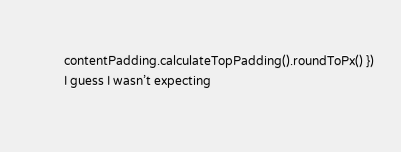contentPadding.calculateTopPadding().roundToPx() })
I guess I wasn’t expecting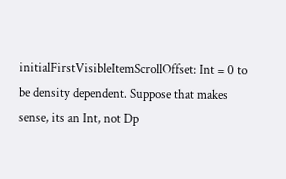initialFirstVisibleItemScrollOffset: Int = 0 to be density dependent. Suppose that makes sense, its an Int, not Dp